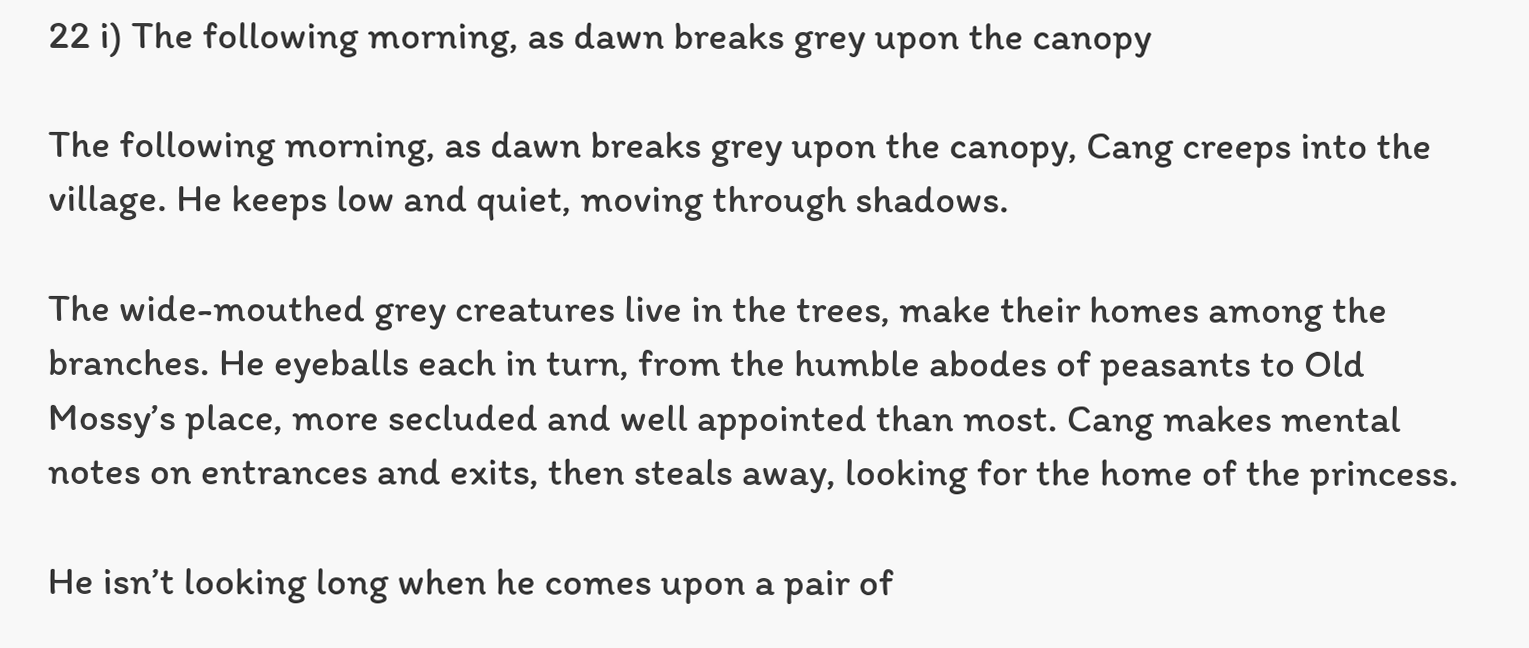22 i) The following morning, as dawn breaks grey upon the canopy

The following morning, as dawn breaks grey upon the canopy, Cang creeps into the village. He keeps low and quiet, moving through shadows.

The wide-mouthed grey creatures live in the trees, make their homes among the branches. He eyeballs each in turn, from the humble abodes of peasants to Old Mossy’s place, more secluded and well appointed than most. Cang makes mental notes on entrances and exits, then steals away, looking for the home of the princess.

He isn’t looking long when he comes upon a pair of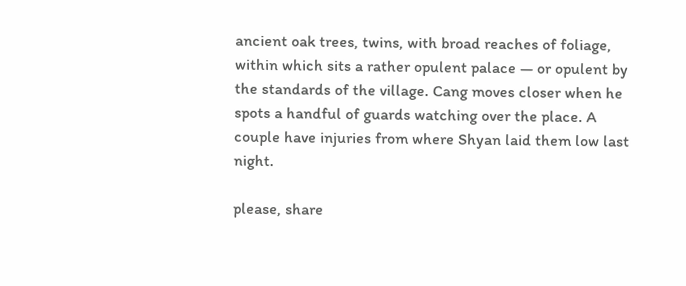ancient oak trees, twins, with broad reaches of foliage, within which sits a rather opulent palace — or opulent by the standards of the village. Cang moves closer when he spots a handful of guards watching over the place. A couple have injuries from where Shyan laid them low last night.

please, share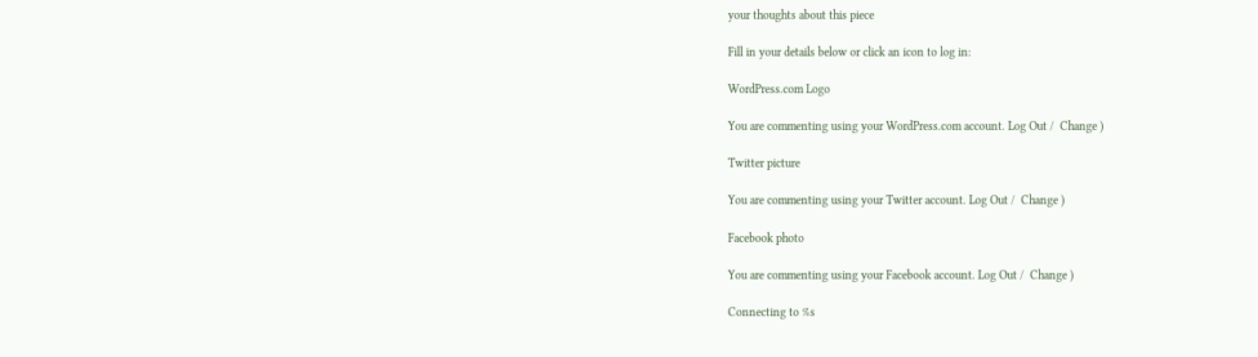your thoughts about this piece

Fill in your details below or click an icon to log in:

WordPress.com Logo

You are commenting using your WordPress.com account. Log Out /  Change )

Twitter picture

You are commenting using your Twitter account. Log Out /  Change )

Facebook photo

You are commenting using your Facebook account. Log Out /  Change )

Connecting to %s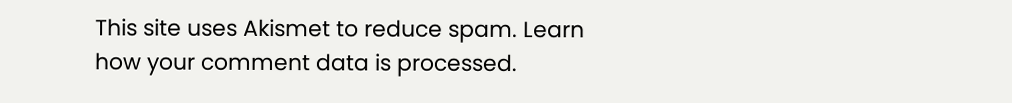This site uses Akismet to reduce spam. Learn how your comment data is processed.